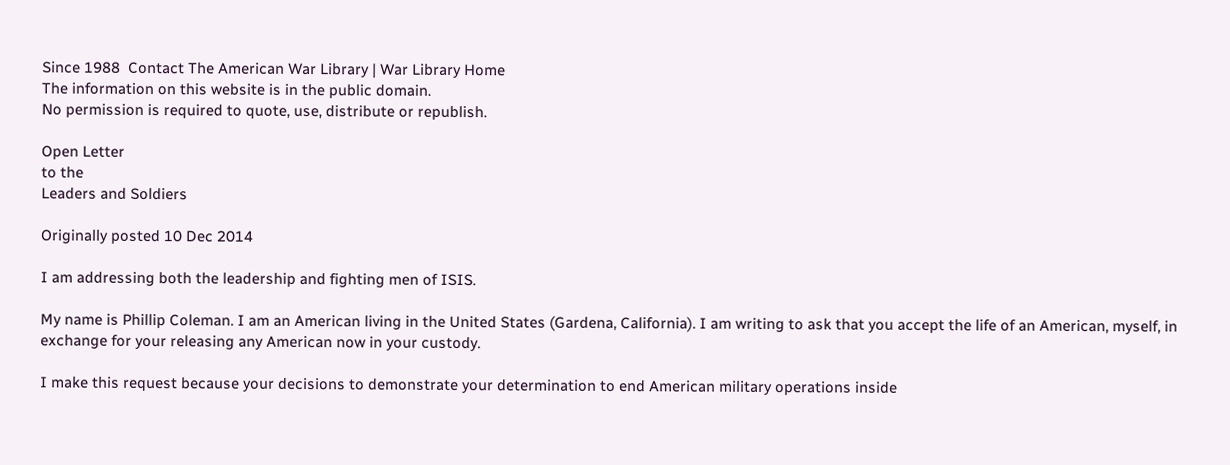Since 1988  Contact The American War Library | War Library Home
The information on this website is in the public domain.
No permission is required to quote, use, distribute or republish.

Open Letter
to the
Leaders and Soldiers

Originally posted 10 Dec 2014

I am addressing both the leadership and fighting men of ISIS.

My name is Phillip Coleman. I am an American living in the United States (Gardena, California). I am writing to ask that you accept the life of an American, myself, in exchange for your releasing any American now in your custody.

I make this request because your decisions to demonstrate your determination to end American military operations inside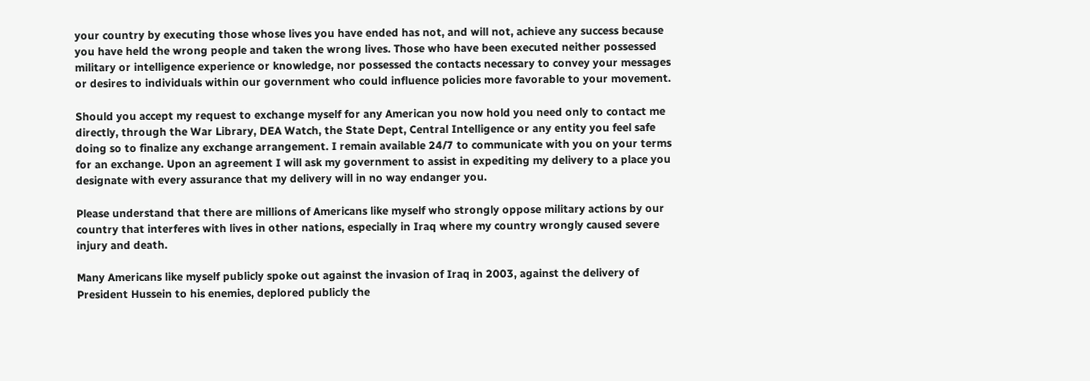your country by executing those whose lives you have ended has not, and will not, achieve any success because you have held the wrong people and taken the wrong lives. Those who have been executed neither possessed military or intelligence experience or knowledge, nor possessed the contacts necessary to convey your messages or desires to individuals within our government who could influence policies more favorable to your movement.

Should you accept my request to exchange myself for any American you now hold you need only to contact me directly, through the War Library, DEA Watch, the State Dept, Central Intelligence or any entity you feel safe doing so to finalize any exchange arrangement. I remain available 24/7 to communicate with you on your terms for an exchange. Upon an agreement I will ask my government to assist in expediting my delivery to a place you designate with every assurance that my delivery will in no way endanger you.

Please understand that there are millions of Americans like myself who strongly oppose military actions by our country that interferes with lives in other nations, especially in Iraq where my country wrongly caused severe injury and death.

Many Americans like myself publicly spoke out against the invasion of Iraq in 2003, against the delivery of President Hussein to his enemies, deplored publicly the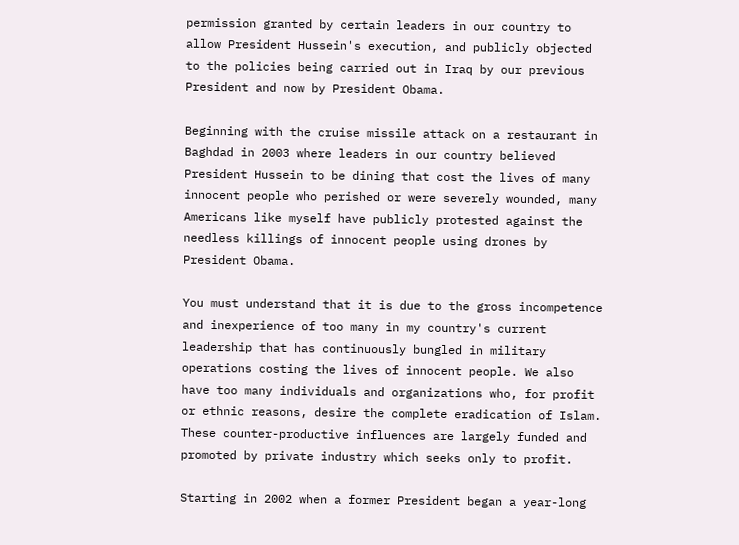permission granted by certain leaders in our country to allow President Hussein's execution, and publicly objected to the policies being carried out in Iraq by our previous President and now by President Obama.

Beginning with the cruise missile attack on a restaurant in Baghdad in 2003 where leaders in our country believed President Hussein to be dining that cost the lives of many innocent people who perished or were severely wounded, many Americans like myself have publicly protested against the needless killings of innocent people using drones by President Obama.

You must understand that it is due to the gross incompetence and inexperience of too many in my country's current leadership that has continuously bungled in military operations costing the lives of innocent people. We also have too many individuals and organizations who, for profit or ethnic reasons, desire the complete eradication of Islam. These counter-productive influences are largely funded and promoted by private industry which seeks only to profit.

Starting in 2002 when a former President began a year-long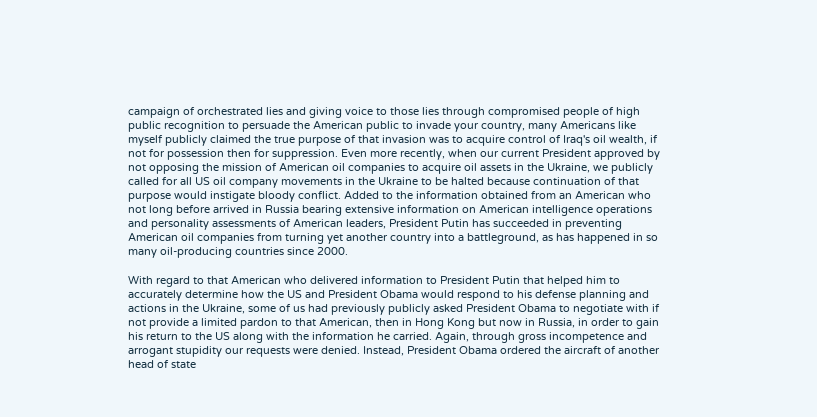campaign of orchestrated lies and giving voice to those lies through compromised people of high public recognition to persuade the American public to invade your country, many Americans like myself publicly claimed the true purpose of that invasion was to acquire control of Iraq's oil wealth, if not for possession then for suppression. Even more recently, when our current President approved by not opposing the mission of American oil companies to acquire oil assets in the Ukraine, we publicly called for all US oil company movements in the Ukraine to be halted because continuation of that purpose would instigate bloody conflict. Added to the information obtained from an American who not long before arrived in Russia bearing extensive information on American intelligence operations and personality assessments of American leaders, President Putin has succeeded in preventing American oil companies from turning yet another country into a battleground, as has happened in so many oil-producing countries since 2000.

With regard to that American who delivered information to President Putin that helped him to accurately determine how the US and President Obama would respond to his defense planning and actions in the Ukraine, some of us had previously publicly asked President Obama to negotiate with if not provide a limited pardon to that American, then in Hong Kong but now in Russia, in order to gain his return to the US along with the information he carried. Again, through gross incompetence and arrogant stupidity our requests were denied. Instead, President Obama ordered the aircraft of another head of state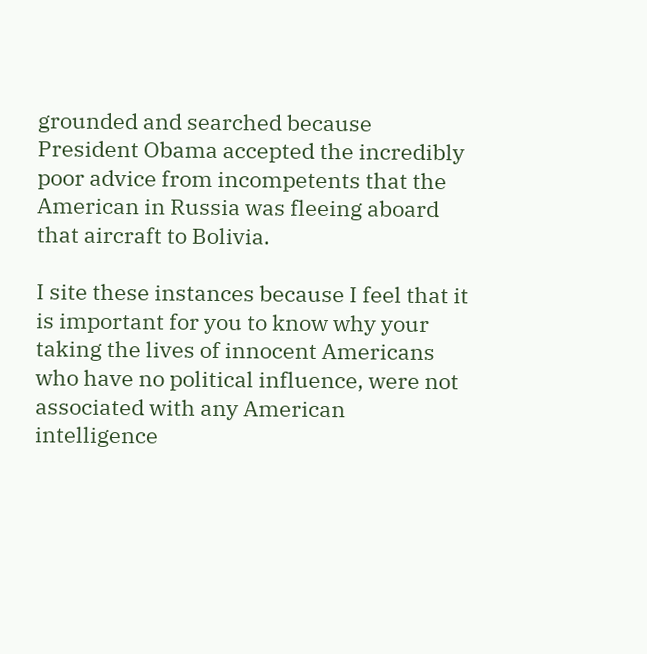grounded and searched because President Obama accepted the incredibly poor advice from incompetents that the American in Russia was fleeing aboard that aircraft to Bolivia.

I site these instances because I feel that it is important for you to know why your taking the lives of innocent Americans who have no political influence, were not associated with any American intelligence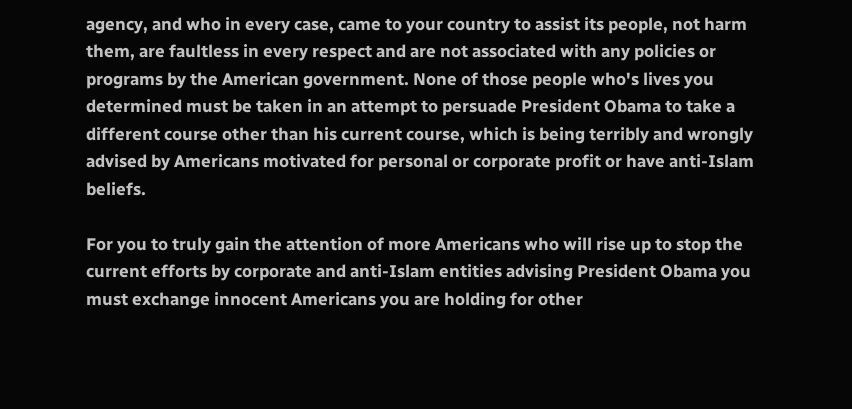agency, and who in every case, came to your country to assist its people, not harm them, are faultless in every respect and are not associated with any policies or programs by the American government. None of those people who's lives you determined must be taken in an attempt to persuade President Obama to take a different course other than his current course, which is being terribly and wrongly advised by Americans motivated for personal or corporate profit or have anti-Islam beliefs.

For you to truly gain the attention of more Americans who will rise up to stop the current efforts by corporate and anti-Islam entities advising President Obama you must exchange innocent Americans you are holding for other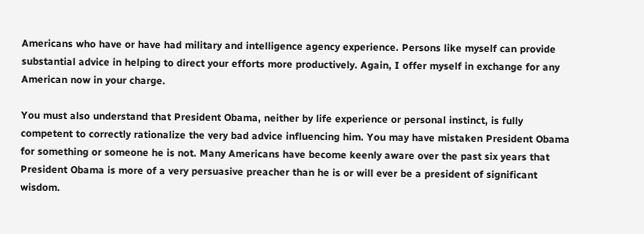Americans who have or have had military and intelligence agency experience. Persons like myself can provide substantial advice in helping to direct your efforts more productively. Again, I offer myself in exchange for any American now in your charge.

You must also understand that President Obama, neither by life experience or personal instinct, is fully competent to correctly rationalize the very bad advice influencing him. You may have mistaken President Obama for something or someone he is not. Many Americans have become keenly aware over the past six years that President Obama is more of a very persuasive preacher than he is or will ever be a president of significant wisdom.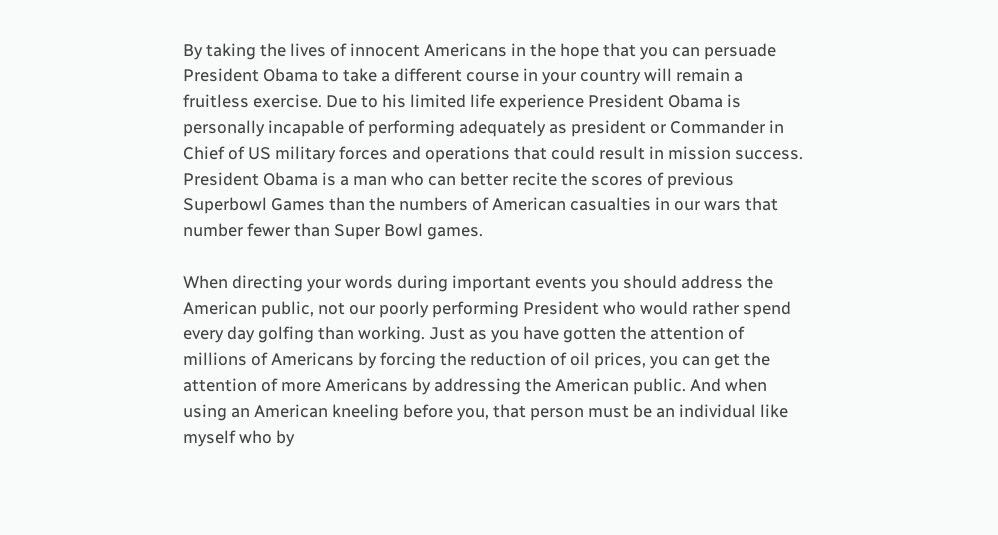By taking the lives of innocent Americans in the hope that you can persuade President Obama to take a different course in your country will remain a fruitless exercise. Due to his limited life experience President Obama is personally incapable of performing adequately as president or Commander in Chief of US military forces and operations that could result in mission success. President Obama is a man who can better recite the scores of previous Superbowl Games than the numbers of American casualties in our wars that number fewer than Super Bowl games.

When directing your words during important events you should address the American public, not our poorly performing President who would rather spend every day golfing than working. Just as you have gotten the attention of millions of Americans by forcing the reduction of oil prices, you can get the attention of more Americans by addressing the American public. And when using an American kneeling before you, that person must be an individual like myself who by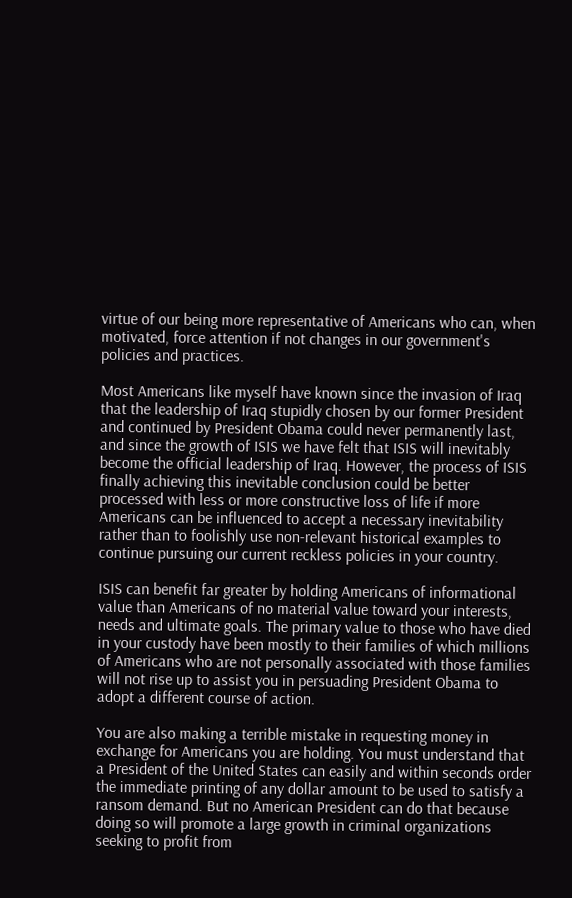virtue of our being more representative of Americans who can, when motivated, force attention if not changes in our government's policies and practices.

Most Americans like myself have known since the invasion of Iraq that the leadership of Iraq stupidly chosen by our former President and continued by President Obama could never permanently last, and since the growth of ISIS we have felt that ISIS will inevitably become the official leadership of Iraq. However, the process of ISIS finally achieving this inevitable conclusion could be better processed with less or more constructive loss of life if more Americans can be influenced to accept a necessary inevitability rather than to foolishly use non-relevant historical examples to continue pursuing our current reckless policies in your country.

ISIS can benefit far greater by holding Americans of informational value than Americans of no material value toward your interests, needs and ultimate goals. The primary value to those who have died in your custody have been mostly to their families of which millions of Americans who are not personally associated with those families will not rise up to assist you in persuading President Obama to adopt a different course of action.

You are also making a terrible mistake in requesting money in exchange for Americans you are holding. You must understand that a President of the United States can easily and within seconds order the immediate printing of any dollar amount to be used to satisfy a ransom demand. But no American President can do that because doing so will promote a large growth in criminal organizations seeking to profit from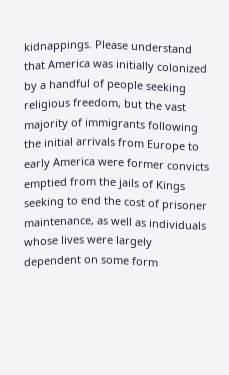kidnappings. Please understand that America was initially colonized by a handful of people seeking religious freedom, but the vast majority of immigrants following the initial arrivals from Europe to early America were former convicts emptied from the jails of Kings seeking to end the cost of prisoner maintenance, as well as individuals whose lives were largely dependent on some form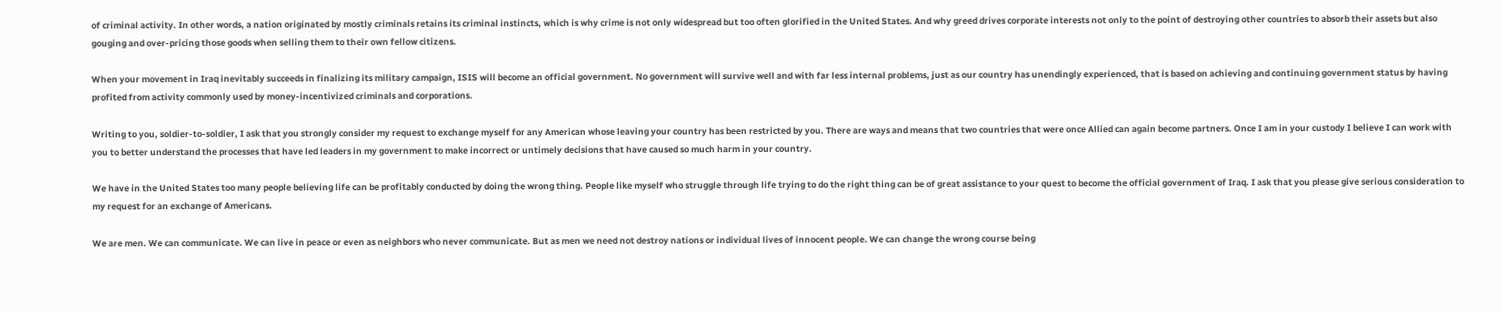of criminal activity. In other words, a nation originated by mostly criminals retains its criminal instincts, which is why crime is not only widespread but too often glorified in the United States. And why greed drives corporate interests not only to the point of destroying other countries to absorb their assets but also gouging and over-pricing those goods when selling them to their own fellow citizens.

When your movement in Iraq inevitably succeeds in finalizing its military campaign, ISIS will become an official government. No government will survive well and with far less internal problems, just as our country has unendingly experienced, that is based on achieving and continuing government status by having profited from activity commonly used by money-incentivized criminals and corporations.

Writing to you, soldier-to-soldier, I ask that you strongly consider my request to exchange myself for any American whose leaving your country has been restricted by you. There are ways and means that two countries that were once Allied can again become partners. Once I am in your custody I believe I can work with you to better understand the processes that have led leaders in my government to make incorrect or untimely decisions that have caused so much harm in your country.

We have in the United States too many people believing life can be profitably conducted by doing the wrong thing. People like myself who struggle through life trying to do the right thing can be of great assistance to your quest to become the official government of Iraq. I ask that you please give serious consideration to my request for an exchange of Americans.

We are men. We can communicate. We can live in peace or even as neighbors who never communicate. But as men we need not destroy nations or individual lives of innocent people. We can change the wrong course being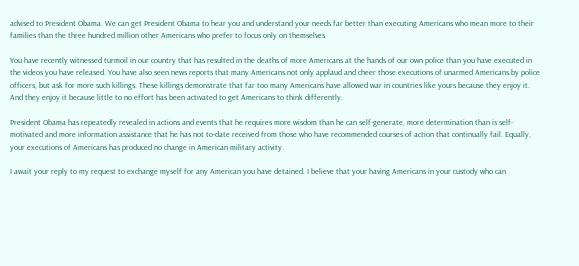advised to President Obama. We can get President Obama to hear you and understand your needs far better than executing Americans who mean more to their families than the three hundred million other Americans who prefer to focus only on themselves.

You have recently witnessed turmoil in our country that has resulted in the deaths of more Americans at the hands of our own police than you have executed in the videos you have released. You have also seen news reports that many Americans not only applaud and cheer those executions of unarmed Americans by police officers, but ask for more such killings. These killings demonstrate that far too many Americans have allowed war in countries like yours because they enjoy it. And they enjoy it because little to no effort has been activated to get Americans to think differently.

President Obama has repeatedly revealed in actions and events that he requires more wisdom than he can self-generate, more determination than is self-motivated and more information assistance that he has not to-date received from those who have recommended courses of action that continually fail. Equally, your executions of Americans has produced no change in American military activity.

I await your reply to my request to exchange myself for any American you have detained. I believe that your having Americans in your custody who can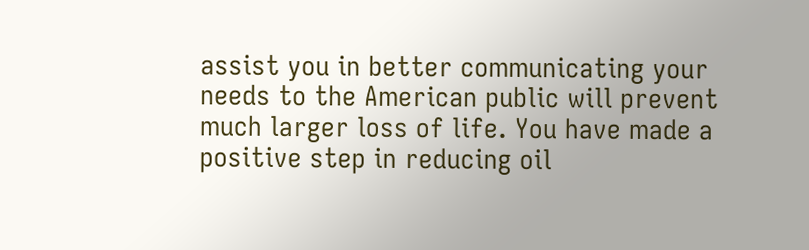assist you in better communicating your needs to the American public will prevent much larger loss of life. You have made a positive step in reducing oil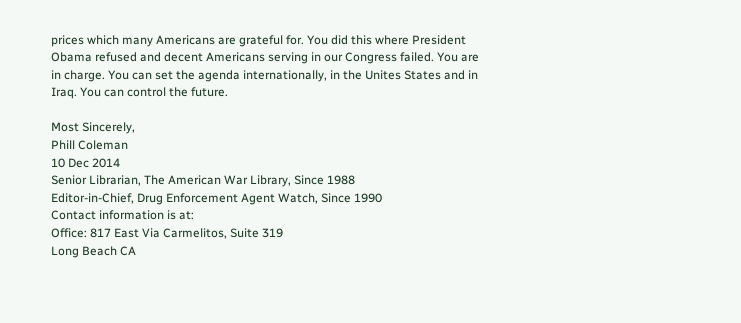prices which many Americans are grateful for. You did this where President Obama refused and decent Americans serving in our Congress failed. You are in charge. You can set the agenda internationally, in the Unites States and in Iraq. You can control the future.

Most Sincerely,
Phill Coleman
10 Dec 2014
Senior Librarian, The American War Library, Since 1988
Editor-in-Chief, Drug Enforcement Agent Watch, Since 1990
Contact information is at:
Office: 817 East Via Carmelitos, Suite 319
Long Beach CA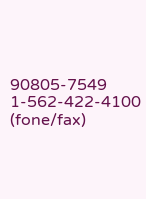90805-7549
1-562-422-4100 (fone/fax)